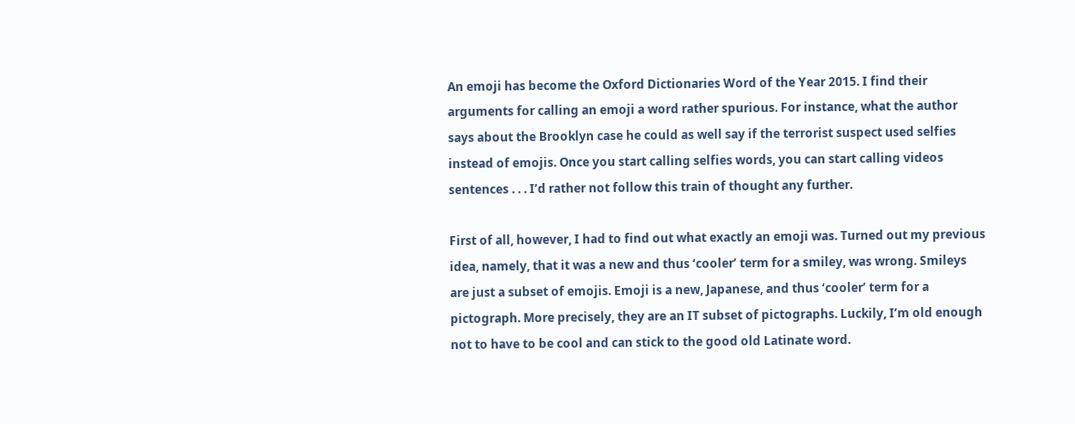An emoji has become the Oxford Dictionaries Word of the Year 2015. I find their arguments for calling an emoji a word rather spurious. For instance, what the author says about the Brooklyn case he could as well say if the terrorist suspect used selfies instead of emojis. Once you start calling selfies words, you can start calling videos sentences . . . I’d rather not follow this train of thought any further.

First of all, however, I had to find out what exactly an emoji was. Turned out my previous idea, namely, that it was a new and thus ‘cooler’ term for a smiley, was wrong. Smileys are just a subset of emojis. Emoji is a new, Japanese, and thus ‘cooler’ term for a pictograph. More precisely, they are an IT subset of pictographs. Luckily, I’m old enough not to have to be cool and can stick to the good old Latinate word.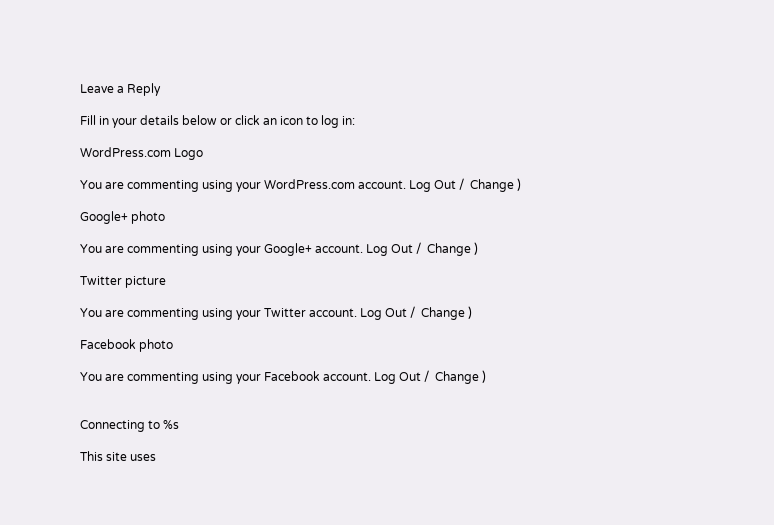Leave a Reply

Fill in your details below or click an icon to log in:

WordPress.com Logo

You are commenting using your WordPress.com account. Log Out /  Change )

Google+ photo

You are commenting using your Google+ account. Log Out /  Change )

Twitter picture

You are commenting using your Twitter account. Log Out /  Change )

Facebook photo

You are commenting using your Facebook account. Log Out /  Change )


Connecting to %s

This site uses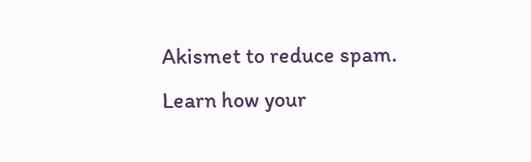Akismet to reduce spam. Learn how your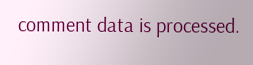comment data is processed.